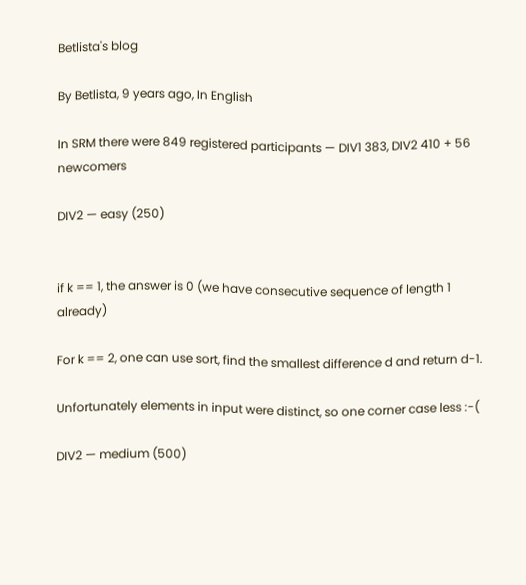Betlista's blog

By Betlista, 9 years ago, In English

In SRM there were 849 registered participants — DIV1 383, DIV2 410 + 56 newcomers

DIV2 — easy (250)


if k == 1, the answer is 0 (we have consecutive sequence of length 1 already)

For k == 2, one can use sort, find the smallest difference d and return d-1.

Unfortunately elements in input were distinct, so one corner case less :-(

DIV2 — medium (500)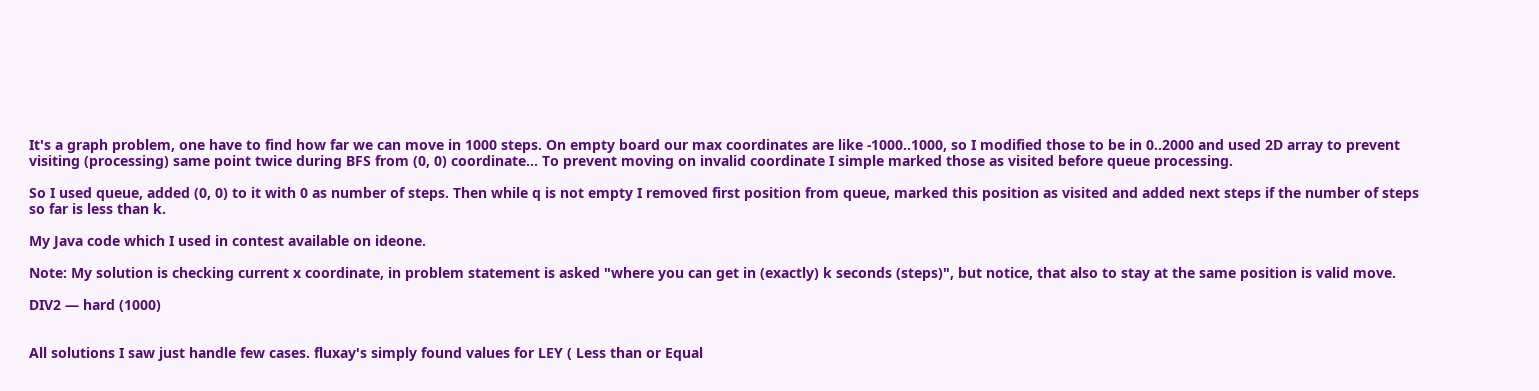It's a graph problem, one have to find how far we can move in 1000 steps. On empty board our max coordinates are like -1000..1000, so I modified those to be in 0..2000 and used 2D array to prevent visiting (processing) same point twice during BFS from (0, 0) coordinate... To prevent moving on invalid coordinate I simple marked those as visited before queue processing.

So I used queue, added (0, 0) to it with 0 as number of steps. Then while q is not empty I removed first position from queue, marked this position as visited and added next steps if the number of steps so far is less than k.

My Java code which I used in contest available on ideone.

Note: My solution is checking current x coordinate, in problem statement is asked "where you can get in (exactly) k seconds (steps)", but notice, that also to stay at the same position is valid move.

DIV2 — hard (1000)


All solutions I saw just handle few cases. fluxay's simply found values for LEY ( Less than or Equal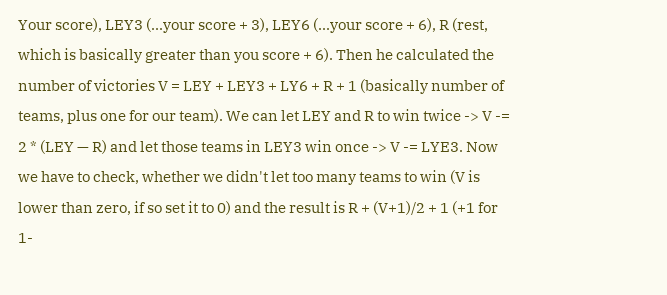Your score), LEY3 (...your score + 3), LEY6 (...your score + 6), R (rest, which is basically greater than you score + 6). Then he calculated the number of victories V = LEY + LEY3 + LY6 + R + 1 (basically number of teams, plus one for our team). We can let LEY and R to win twice -> V -= 2 * (LEY — R) and let those teams in LEY3 win once -> V -= LYE3. Now we have to check, whether we didn't let too many teams to win (V is lower than zero, if so set it to 0) and the result is R + (V+1)/2 + 1 (+1 for 1-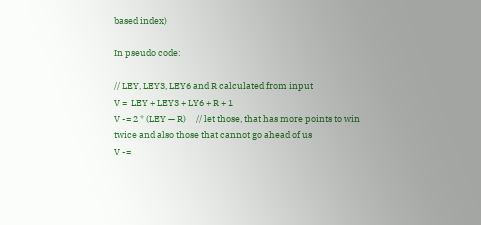based index)

In pseudo code:

// LEY, LEY3, LEY6 and R calculated from input
V =  LEY + LEY3 + LY6 + R + 1
V -= 2 * (LEY — R)     // let those, that has more points to win twice and also those that cannot go ahead of us
V -=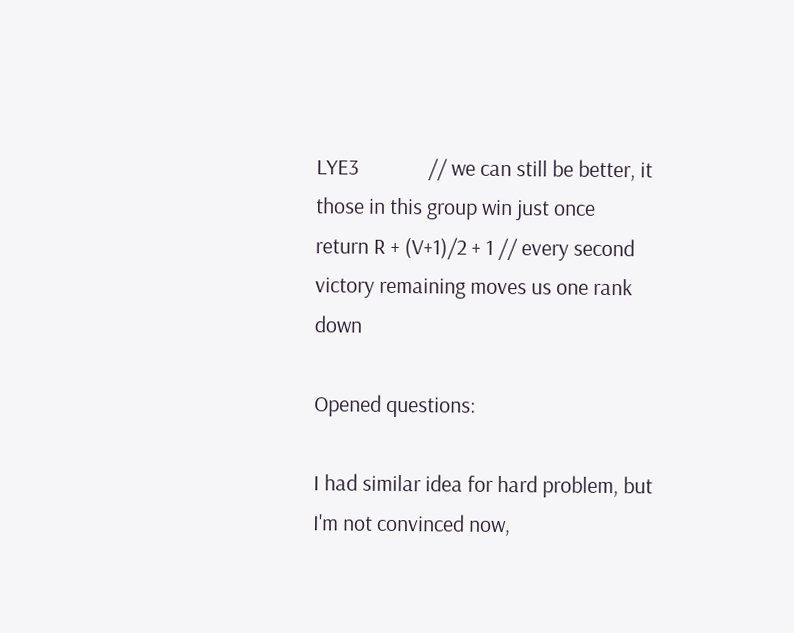LYE3              // we can still be better, it those in this group win just once
return R + (V+1)/2 + 1 // every second victory remaining moves us one rank down

Opened questions:

I had similar idea for hard problem, but I'm not convinced now,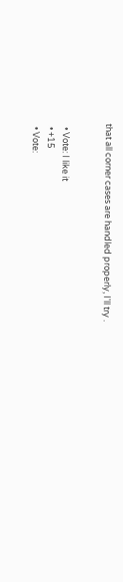that all corner cases are handled properly, I'll try .


  • Vote: I like it
  • +15
  • Vote: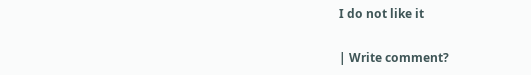I do not like it

| Write comment?